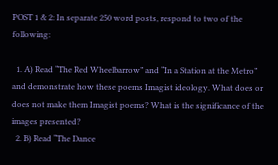POST 1 & 2: In separate 250 word posts, respond to two of the following:

  1. A) Read “The Red Wheelbarrow” and “In a Station at the Metro” and demonstrate how these poems Imagist ideology. What does or does not make them Imagist poems? What is the significance of the images presented?
  2. B) Read “The Dance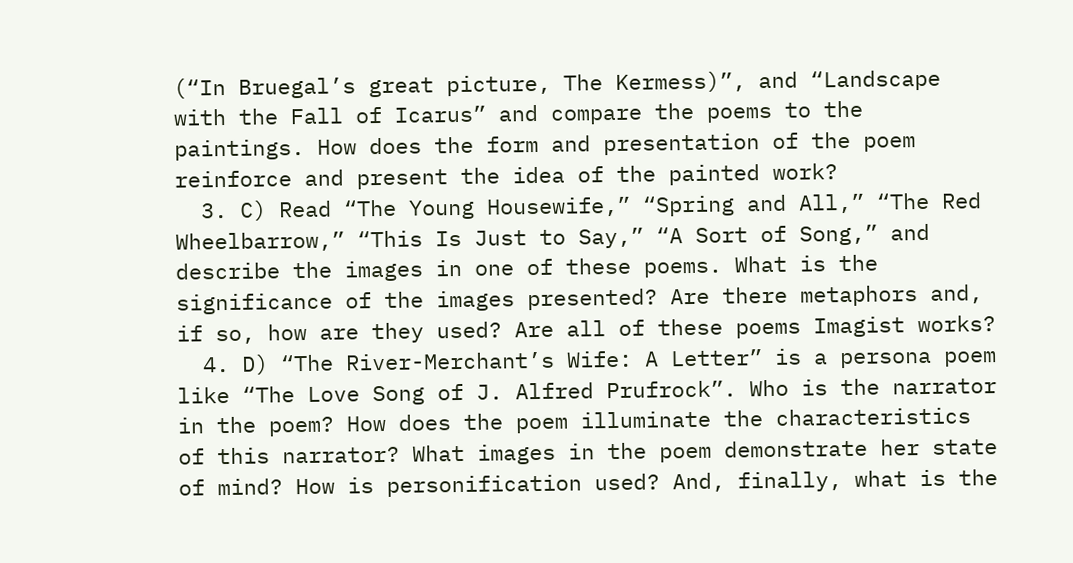(“In Bruegal’s great picture, The Kermess)”, and “Landscape with the Fall of Icarus” and compare the poems to the paintings. How does the form and presentation of the poem reinforce and present the idea of the painted work?
  3. C) Read “The Young Housewife,” “Spring and All,” “The Red Wheelbarrow,” “This Is Just to Say,” “A Sort of Song,” and describe the images in one of these poems. What is the significance of the images presented? Are there metaphors and, if so, how are they used? Are all of these poems Imagist works?
  4. D) “The River-Merchant’s Wife: A Letter” is a persona poem like “The Love Song of J. Alfred Prufrock”. Who is the narrator in the poem? How does the poem illuminate the characteristics of this narrator? What images in the poem demonstrate her state of mind? How is personification used? And, finally, what is the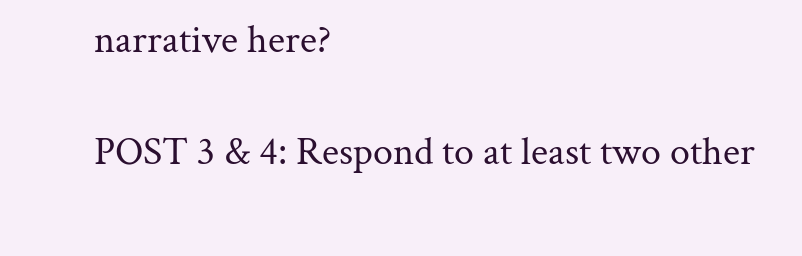narrative here?

POST 3 & 4: Respond to at least two other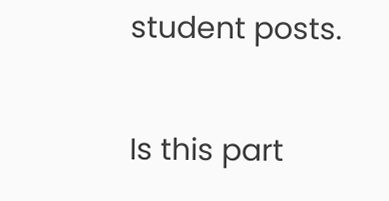student posts.

Is this part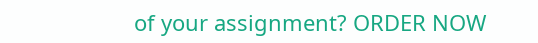of your assignment? ORDER NOW